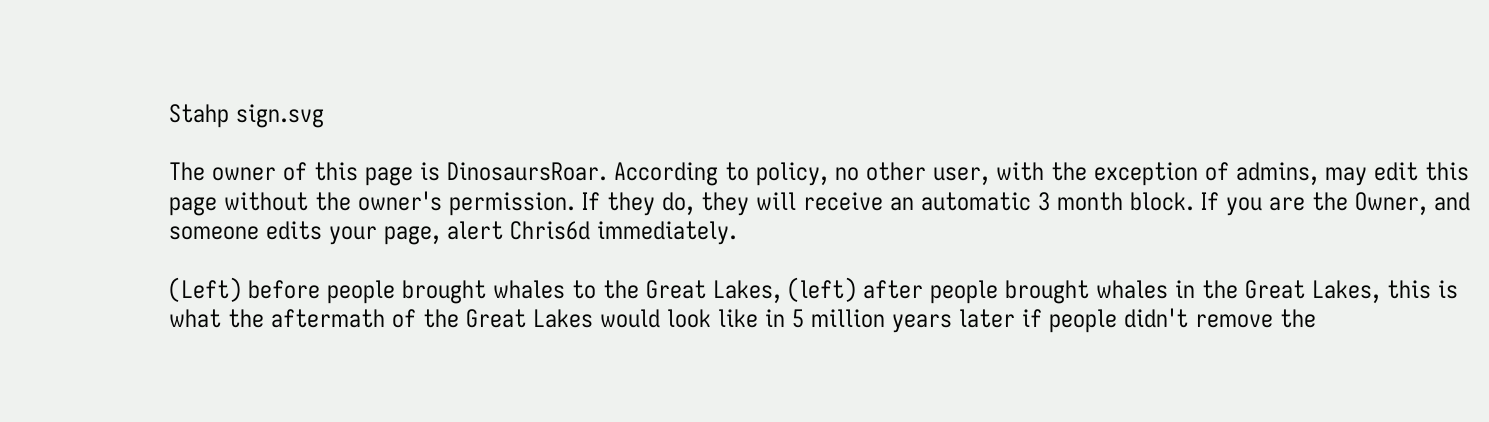Stahp sign.svg

The owner of this page is DinosaursRoar. According to policy, no other user, with the exception of admins, may edit this page without the owner's permission. If they do, they will receive an automatic 3 month block. If you are the Owner, and someone edits your page, alert Chris6d immediately.

(Left) before people brought whales to the Great Lakes, (left) after people brought whales in the Great Lakes, this is what the aftermath of the Great Lakes would look like in 5 million years later if people didn't remove the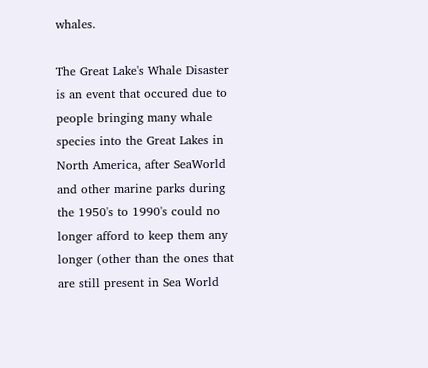whales.

The Great Lake's Whale Disaster is an event that occured due to people bringing many whale species into the Great Lakes in North America, after SeaWorld and other marine parks during the 1950's to 1990's could no longer afford to keep them any longer (other than the ones that are still present in Sea World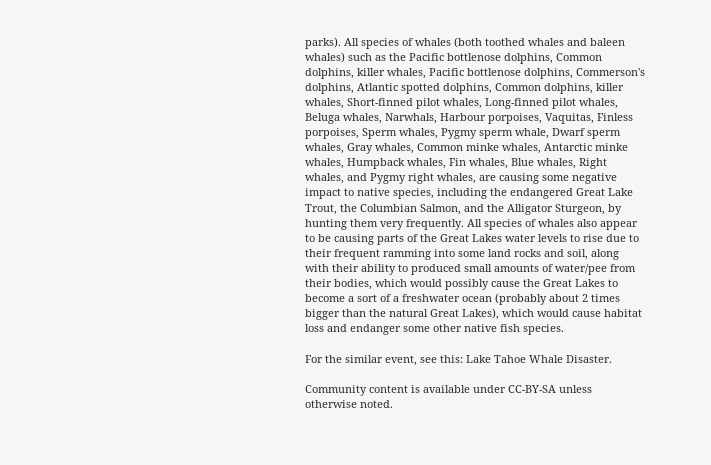parks). All species of whales (both toothed whales and baleen whales) such as the Pacific bottlenose dolphins, Common dolphins, killer whales, Pacific bottlenose dolphins, Commerson's dolphins, Atlantic spotted dolphins, Common dolphins, killer whales, Short-finned pilot whales, Long-finned pilot whales, Beluga whales, Narwhals, Harbour porpoises, Vaquitas, Finless porpoises, Sperm whales, Pygmy sperm whale, Dwarf sperm whales, Gray whales, Common minke whales, Antarctic minke whales, Humpback whales, Fin whales, Blue whales, Right whales, and Pygmy right whales, are causing some negative impact to native species, including the endangered Great Lake Trout, the Columbian Salmon, and the Alligator Sturgeon, by hunting them very frequently. All species of whales also appear to be causing parts of the Great Lakes water levels to rise due to their frequent ramming into some land rocks and soil, along with their ability to produced small amounts of water/pee from their bodies, which would possibly cause the Great Lakes to become a sort of a freshwater ocean (probably about 2 times bigger than the natural Great Lakes), which would cause habitat loss and endanger some other native fish species.

For the similar event, see this: Lake Tahoe Whale Disaster.

Community content is available under CC-BY-SA unless otherwise noted.